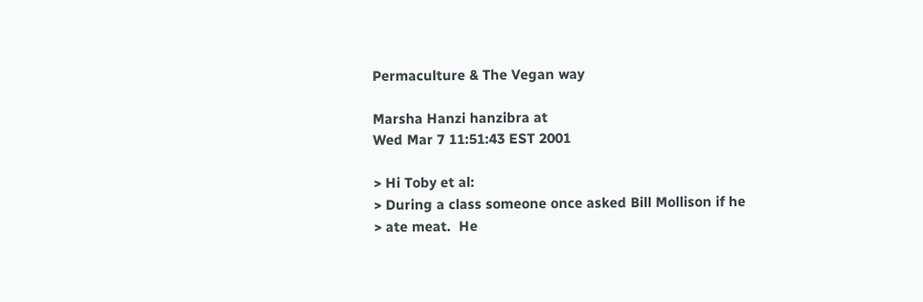Permaculture & The Vegan way

Marsha Hanzi hanzibra at
Wed Mar 7 11:51:43 EST 2001

> Hi Toby et al:
> During a class someone once asked Bill Mollison if he
> ate meat.  He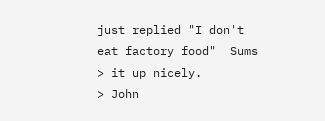just replied "I don't eat factory food"  Sums
> it up nicely.
> John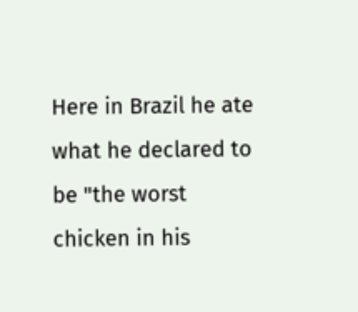Here in Brazil he ate what he declared to be "the worst chicken in his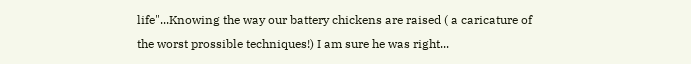life"...Knowing the way our battery chickens are raised ( a caricature of
the worst prossible techniques!) I am sure he was right...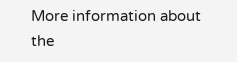More information about the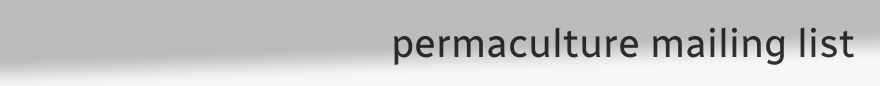permaculture mailing list